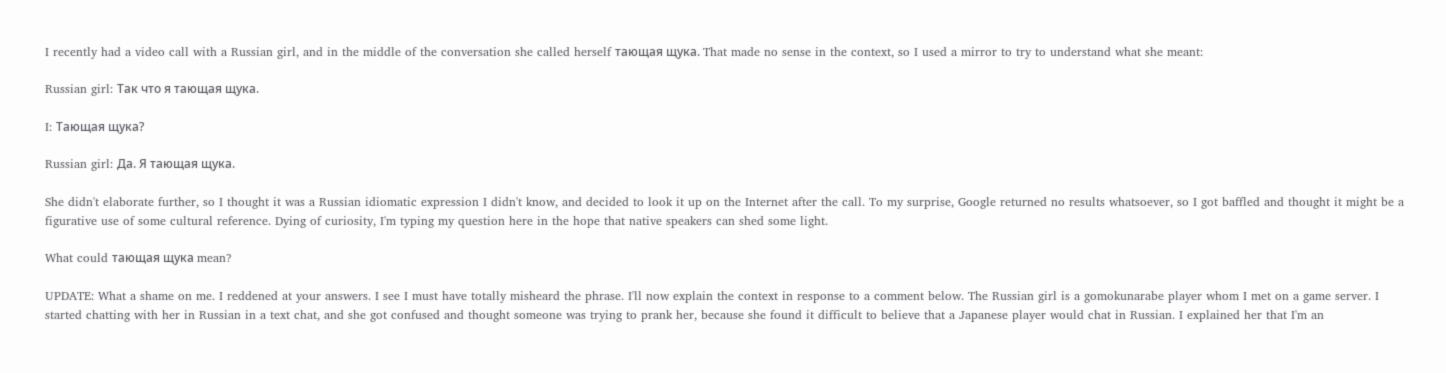I recently had a video call with a Russian girl, and in the middle of the conversation she called herself тающая щука. That made no sense in the context, so I used a mirror to try to understand what she meant:

Russian girl: Так что я тающая щука.

I: Тающая щука?

Russian girl: Да. Я тающая щука.

She didn't elaborate further, so I thought it was a Russian idiomatic expression I didn't know, and decided to look it up on the Internet after the call. To my surprise, Google returned no results whatsoever, so I got baffled and thought it might be a figurative use of some cultural reference. Dying of curiosity, I'm typing my question here in the hope that native speakers can shed some light.

What could тающая щука mean?

UPDATE: What a shame on me. I reddened at your answers. I see I must have totally misheard the phrase. I'll now explain the context in response to a comment below. The Russian girl is a gomokunarabe player whom I met on a game server. I started chatting with her in Russian in a text chat, and she got confused and thought someone was trying to prank her, because she found it difficult to believe that a Japanese player would chat in Russian. I explained her that I'm an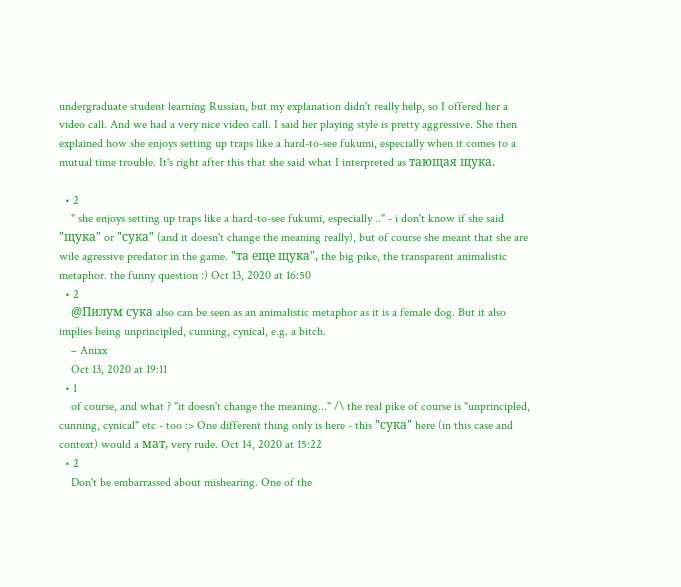undergraduate student learning Russian, but my explanation didn't really help, so I offered her a video call. And we had a very nice video call. I said her playing style is pretty aggressive. She then explained how she enjoys setting up traps like a hard-to-see fukumi, especially when it comes to a mutual time trouble. It's right after this that she said what I interpreted as тающая щука.

  • 2
    " she enjoys setting up traps like a hard-to-see fukumi, especially .." - i don't know if she said "щука" or "сука" (and it doesn't change the meaning really), but of course she meant that she are wile agressive predator in the game. "та еще щука", the big pike, the transparent animalistic metaphor. the funny question :) Oct 13, 2020 at 16:50
  • 2
    @Пилум сука also can be seen as an animalistic metaphor as it is a female dog. But it also implies being unprincipled, cunning, cynical, e.g. a bitch.
    – Anixx
    Oct 13, 2020 at 19:11
  • 1
    of course, and what ? "it doesn't change the meaning..." /\ the real pike of course is "unprincipled, cunning, cynical" etc - too :> One different thing only is here - this "сука" here (in this case and context) would a мат, very rude. Oct 14, 2020 at 15:22
  • 2
    Don't be embarrassed about mishearing. One of the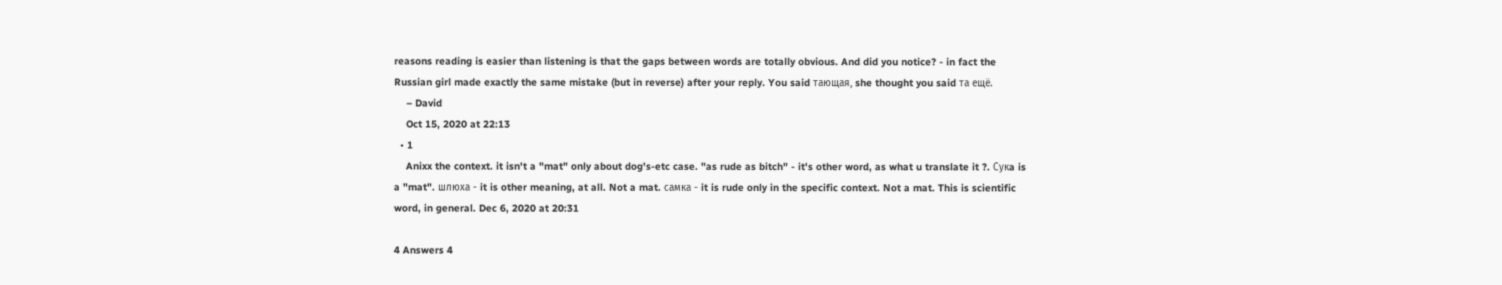reasons reading is easier than listening is that the gaps between words are totally obvious. And did you notice? - in fact the Russian girl made exactly the same mistake (but in reverse) after your reply. You said тающая, she thought you said та ещё.
    – David
    Oct 15, 2020 at 22:13
  • 1
    Anixx the context. it isn't a "mat" only about dog's-etc case. "as rude as bitch" - it's other word, as what u translate it ?. Cукa is a "mat". шлюхa - it is other meaning, at all. Not a mat. сaмкa - it is rude only in the specific context. Not a mat. This is scientific word, in general. Dec 6, 2020 at 20:31

4 Answers 4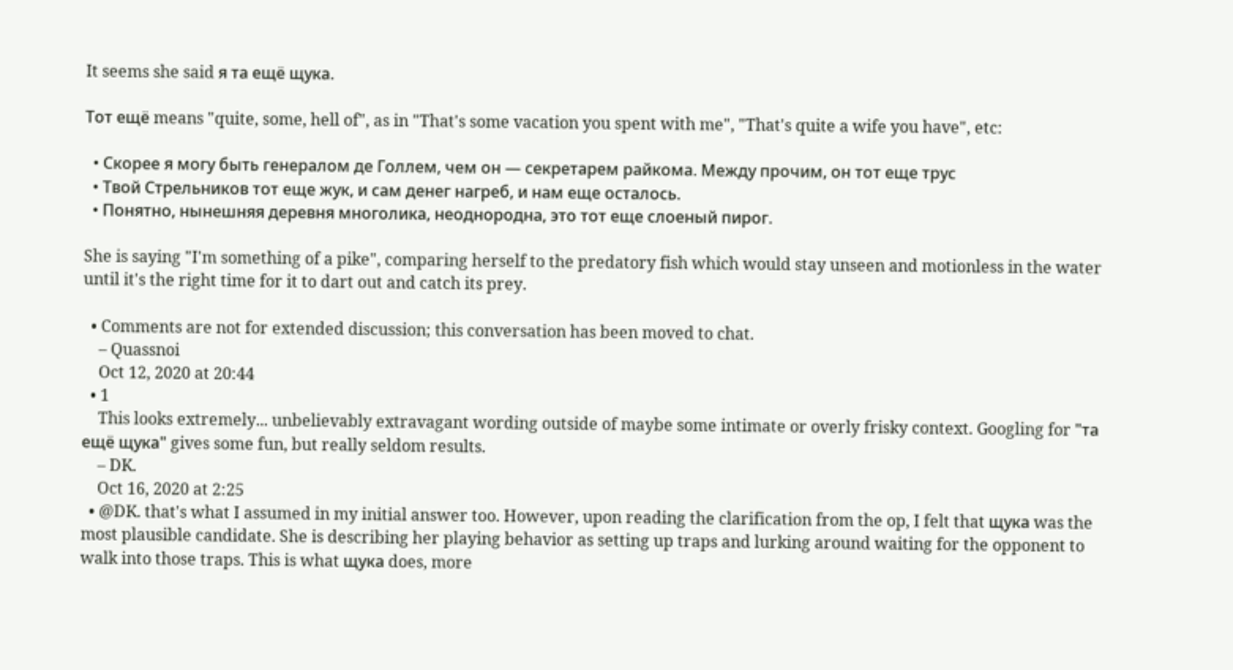It seems she said я та ещё щука.

Тот ещё means "quite, some, hell of", as in "That's some vacation you spent with me", "That's quite a wife you have", etc:

  • Скорее я могу быть генералом де Голлем, чем он ― секретарем райкома. Между прочим, он тот еще трус
  • Твой Стрельников тот еще жук, и сам денег нагреб, и нам еще осталось.
  • Понятно, нынешняя деревня многолика, неоднородна, это тот еще слоеный пирог.

She is saying "I'm something of a pike", comparing herself to the predatory fish which would stay unseen and motionless in the water until it's the right time for it to dart out and catch its prey.

  • Comments are not for extended discussion; this conversation has been moved to chat.
    – Quassnoi
    Oct 12, 2020 at 20:44
  • 1
    This looks extremely... unbelievably extravagant wording outside of maybe some intimate or overly frisky context. Googling for "та ещё щука" gives some fun, but really seldom results.
    – DK.
    Oct 16, 2020 at 2:25
  • @DK. that's what I assumed in my initial answer too. However, upon reading the clarification from the op, I felt that щука was the most plausible candidate. She is describing her playing behavior as setting up traps and lurking around waiting for the opponent to walk into those traps. This is what щука does, more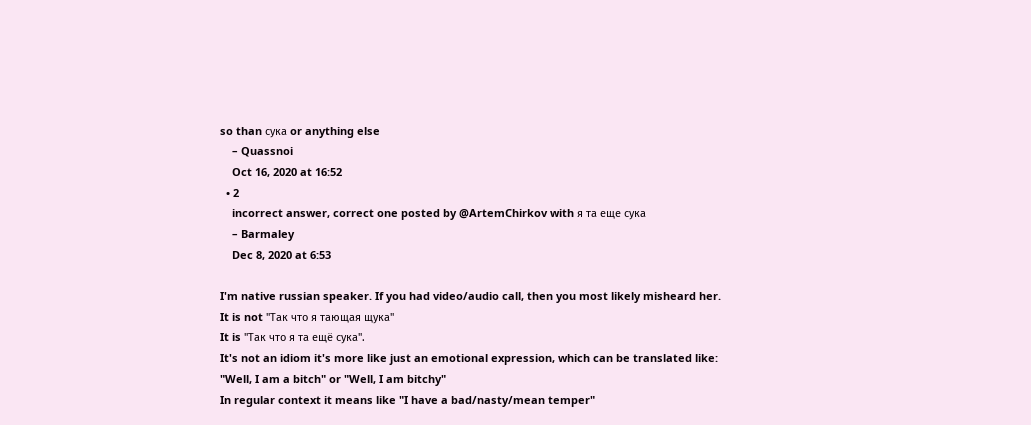so than сука or anything else
    – Quassnoi
    Oct 16, 2020 at 16:52
  • 2
    incorrect answer, correct one posted by @ArtemChirkov with я та еще сука
    – Barmaley
    Dec 8, 2020 at 6:53

I'm native russian speaker. If you had video/audio call, then you most likely misheard her.
It is not "Так что я тающая щука"
It is "Так что я та ещё сука".
It's not an idiom it's more like just an emotional expression, which can be translated like: "Well, I am a bitch" or "Well, I am bitchy"
In regular context it means like "I have a bad/nasty/mean temper"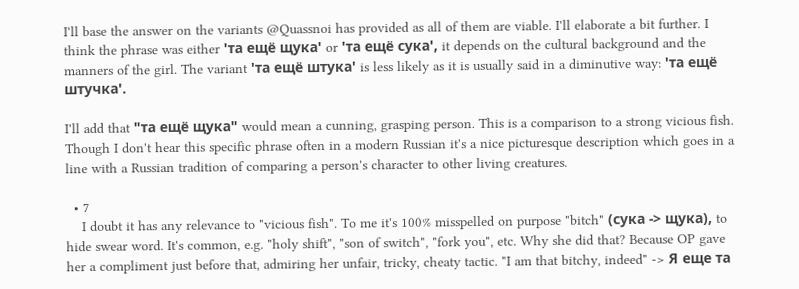I'll base the answer on the variants @Quassnoi has provided as all of them are viable. I'll elaborate a bit further. I think the phrase was either 'та ещё щука' or 'та ещё сука', it depends on the cultural background and the manners of the girl. The variant 'та ещё штука' is less likely as it is usually said in a diminutive way: 'та ещё штучка'.

I'll add that "та ещё щука" would mean a cunning, grasping person. This is a comparison to a strong vicious fish. Though I don't hear this specific phrase often in a modern Russian it's a nice picturesque description which goes in a line with a Russian tradition of comparing a person's character to other living creatures.

  • 7
    I doubt it has any relevance to "vicious fish". To me it's 100% misspelled on purpose "bitch" (сука -> щука), to hide swear word. It's common, e.g. "holy shift", "son of switch", "fork you", etc. Why she did that? Because OP gave her a compliment just before that, admiring her unfair, tricky, cheaty tactic. "I am that bitchy, indeed" -> Я еще та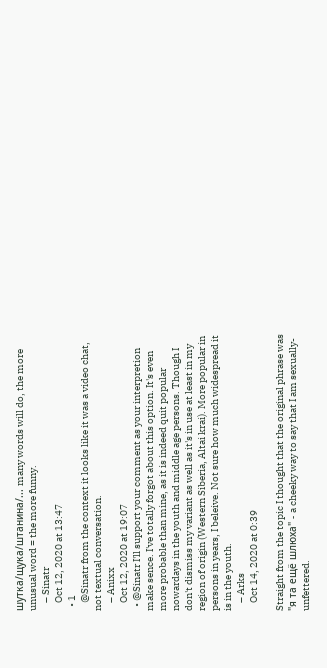шутка/щука/штанина/... many words will do, the more unusual word = the more funny.
    – Sinatr
    Oct 12, 2020 at 13:47
  • 1
    @Sinatr from the context it looks like it was a video chat, not textual conversation.
    – Anixx
    Oct 12, 2020 at 19:07
  • @Sinatr I'll support your comment as your interpretion make sence. I've totally forgot about this option. It's even more probable than mine, as it is indeed quit popular nowardays in the youth and middle age persons. Though I don't dismiss my variant as well as it's in use at least in my region of origin (Western Siberia, Altai krai). More popular in persons in years, I beleive. Not sure how much widespread it is in the youth.
    – Arks
    Oct 14, 2020 at 0:39

Straight from the topic I thought that the original phrase was "я та ещё шлюха" - a cheeky way to say that I am sexually-unfettered.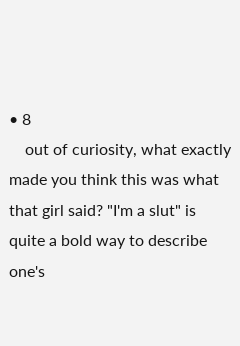• 8
    out of curiosity, what exactly made you think this was what that girl said? "I'm a slut" is quite a bold way to describe one's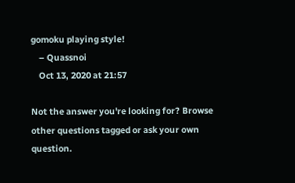gomoku playing style!
    – Quassnoi
    Oct 13, 2020 at 21:57

Not the answer you're looking for? Browse other questions tagged or ask your own question.